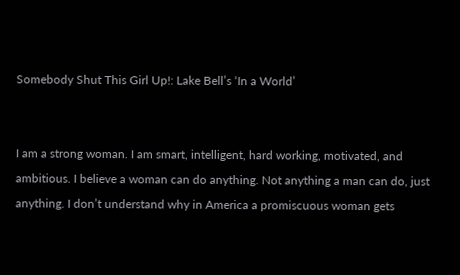Somebody Shut This Girl Up!: Lake Bell’s ‘In a World’


I am a strong woman. I am smart, intelligent, hard working, motivated, and ambitious. I believe a woman can do anything. Not anything a man can do, just anything. I don’t understand why in America a promiscuous woman gets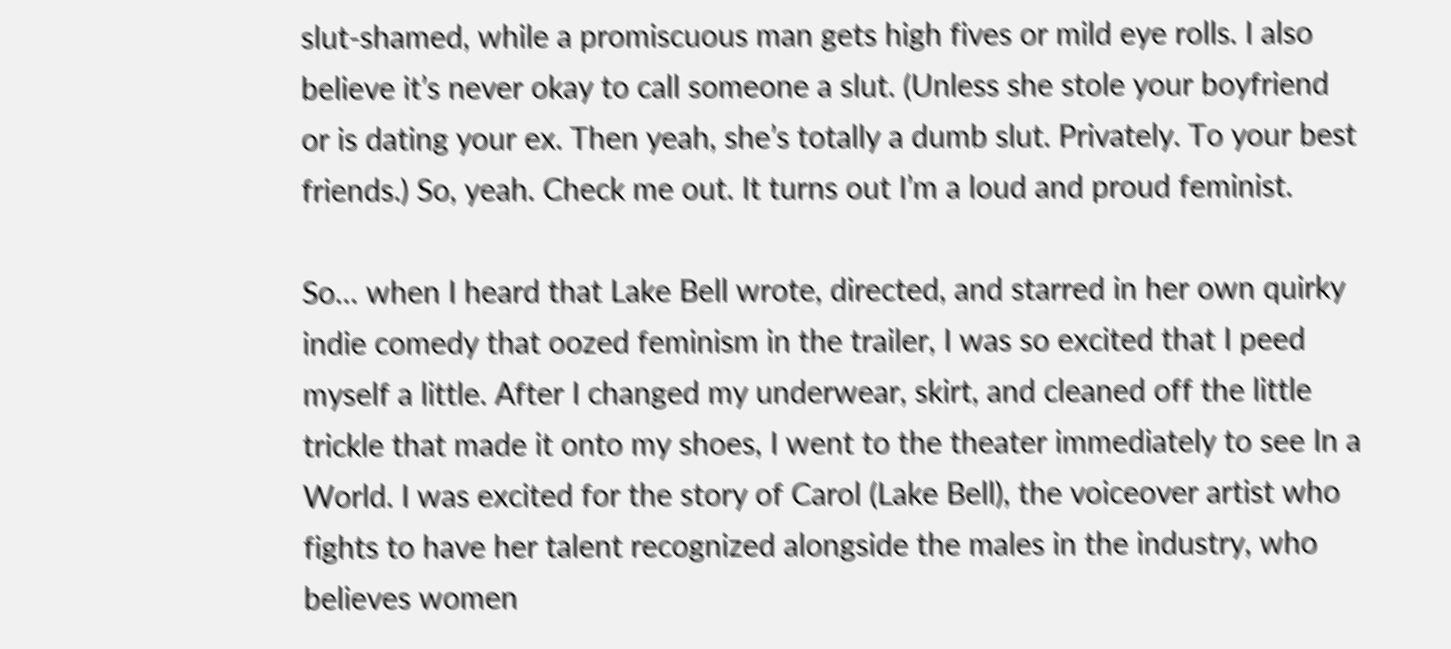slut-shamed, while a promiscuous man gets high fives or mild eye rolls. I also believe it’s never okay to call someone a slut. (Unless she stole your boyfriend or is dating your ex. Then yeah, she’s totally a dumb slut. Privately. To your best friends.) So, yeah. Check me out. It turns out I’m a loud and proud feminist.

So… when I heard that Lake Bell wrote, directed, and starred in her own quirky indie comedy that oozed feminism in the trailer, I was so excited that I peed myself a little. After I changed my underwear, skirt, and cleaned off the little trickle that made it onto my shoes, I went to the theater immediately to see In a World. I was excited for the story of Carol (Lake Bell), the voiceover artist who fights to have her talent recognized alongside the males in the industry, who believes women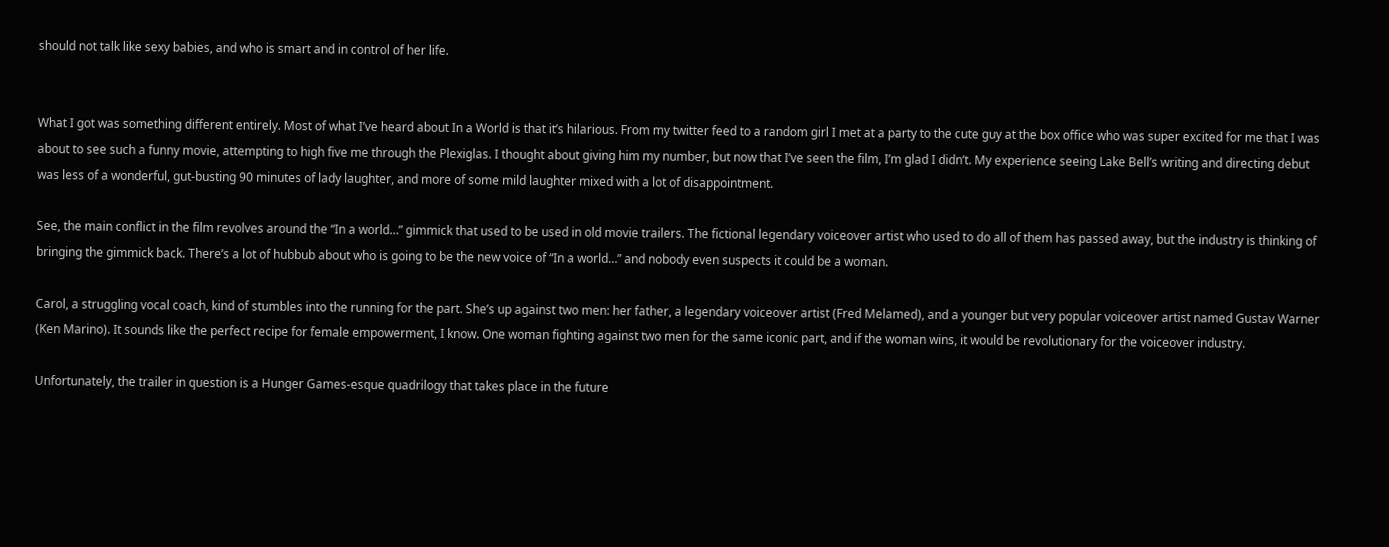should not talk like sexy babies, and who is smart and in control of her life.


What I got was something different entirely. Most of what I’ve heard about In a World is that it’s hilarious. From my twitter feed to a random girl I met at a party to the cute guy at the box office who was super excited for me that I was about to see such a funny movie, attempting to high five me through the Plexiglas. I thought about giving him my number, but now that I’ve seen the film, I’m glad I didn’t. My experience seeing Lake Bell’s writing and directing debut was less of a wonderful, gut-busting 90 minutes of lady laughter, and more of some mild laughter mixed with a lot of disappointment.

See, the main conflict in the film revolves around the “In a world…” gimmick that used to be used in old movie trailers. The fictional legendary voiceover artist who used to do all of them has passed away, but the industry is thinking of bringing the gimmick back. There’s a lot of hubbub about who is going to be the new voice of “In a world…” and nobody even suspects it could be a woman.

Carol, a struggling vocal coach, kind of stumbles into the running for the part. She’s up against two men: her father, a legendary voiceover artist (Fred Melamed), and a younger but very popular voiceover artist named Gustav Warner (Ken Marino). It sounds like the perfect recipe for female empowerment, I know. One woman fighting against two men for the same iconic part, and if the woman wins, it would be revolutionary for the voiceover industry.

Unfortunately, the trailer in question is a Hunger Games-esque quadrilogy that takes place in the future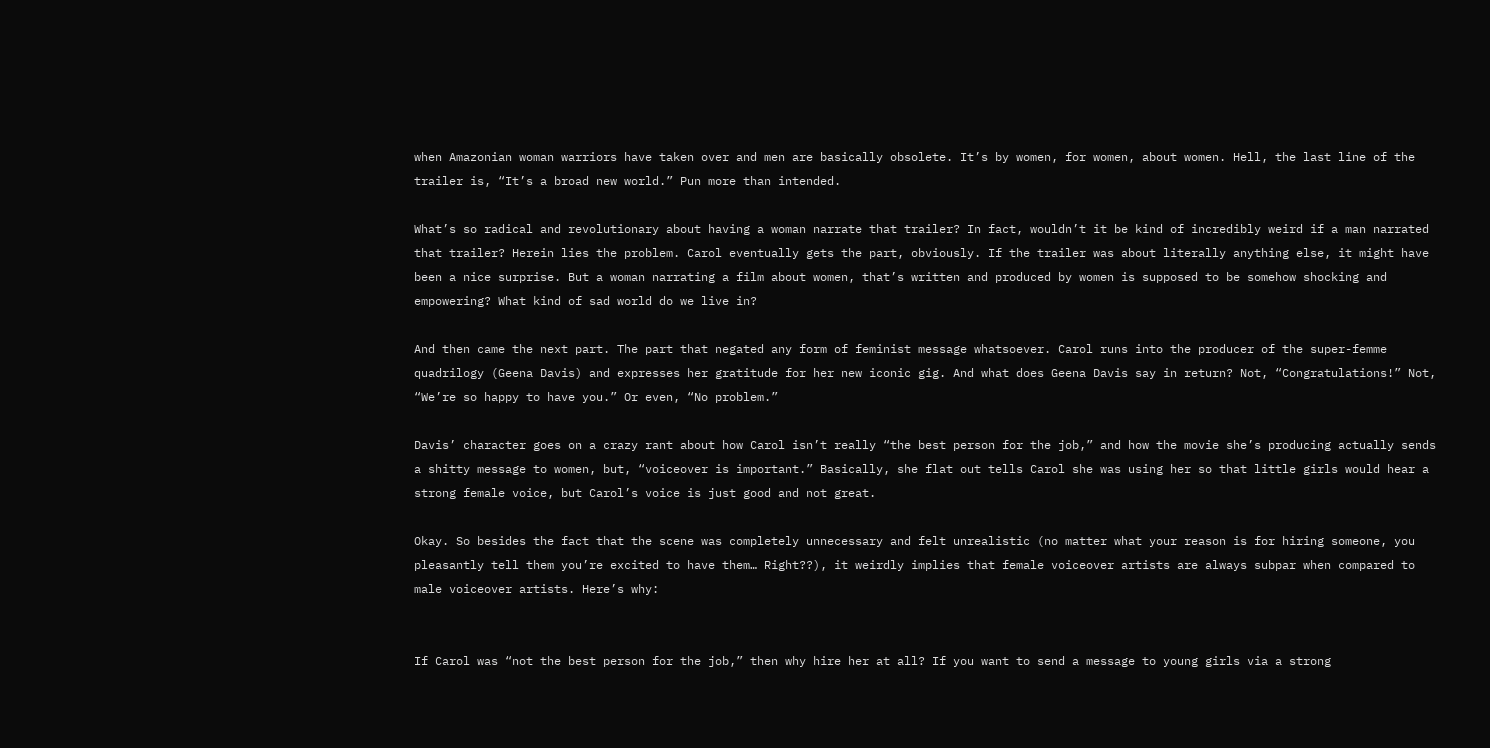when Amazonian woman warriors have taken over and men are basically obsolete. It’s by women, for women, about women. Hell, the last line of the trailer is, “It’s a broad new world.” Pun more than intended.

What’s so radical and revolutionary about having a woman narrate that trailer? In fact, wouldn’t it be kind of incredibly weird if a man narrated that trailer? Herein lies the problem. Carol eventually gets the part, obviously. If the trailer was about literally anything else, it might have been a nice surprise. But a woman narrating a film about women, that’s written and produced by women is supposed to be somehow shocking and empowering? What kind of sad world do we live in?

And then came the next part. The part that negated any form of feminist message whatsoever. Carol runs into the producer of the super-femme quadrilogy (Geena Davis) and expresses her gratitude for her new iconic gig. And what does Geena Davis say in return? Not, “Congratulations!” Not, “We’re so happy to have you.” Or even, “No problem.”

Davis’ character goes on a crazy rant about how Carol isn’t really “the best person for the job,” and how the movie she’s producing actually sends a shitty message to women, but, “voiceover is important.” Basically, she flat out tells Carol she was using her so that little girls would hear a strong female voice, but Carol’s voice is just good and not great.

Okay. So besides the fact that the scene was completely unnecessary and felt unrealistic (no matter what your reason is for hiring someone, you pleasantly tell them you’re excited to have them… Right??), it weirdly implies that female voiceover artists are always subpar when compared to male voiceover artists. Here’s why:


If Carol was “not the best person for the job,” then why hire her at all? If you want to send a message to young girls via a strong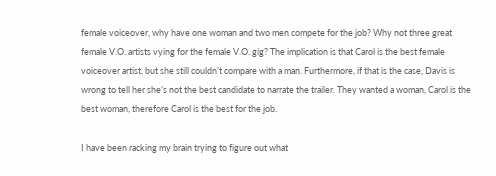female voiceover, why have one woman and two men compete for the job? Why not three great female V.O. artists vying for the female V.O. gig? The implication is that Carol is the best female voiceover artist, but she still couldn’t compare with a man. Furthermore, if that is the case, Davis is wrong to tell her she’s not the best candidate to narrate the trailer. They wanted a woman, Carol is the best woman, therefore Carol is the best for the job.

I have been racking my brain trying to figure out what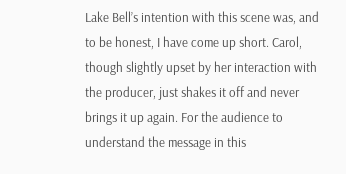Lake Bell’s intention with this scene was, and to be honest, I have come up short. Carol, though slightly upset by her interaction with the producer, just shakes it off and never brings it up again. For the audience to understand the message in this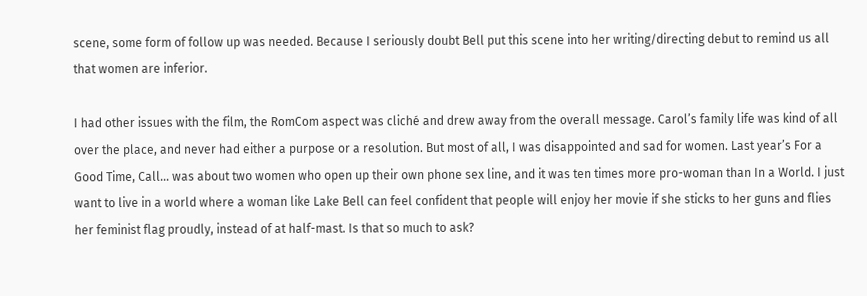scene, some form of follow up was needed. Because I seriously doubt Bell put this scene into her writing/directing debut to remind us all that women are inferior.

I had other issues with the film, the RomCom aspect was cliché and drew away from the overall message. Carol’s family life was kind of all over the place, and never had either a purpose or a resolution. But most of all, I was disappointed and sad for women. Last year’s For a Good Time, Call… was about two women who open up their own phone sex line, and it was ten times more pro-woman than In a World. I just want to live in a world where a woman like Lake Bell can feel confident that people will enjoy her movie if she sticks to her guns and flies her feminist flag proudly, instead of at half-mast. Is that so much to ask?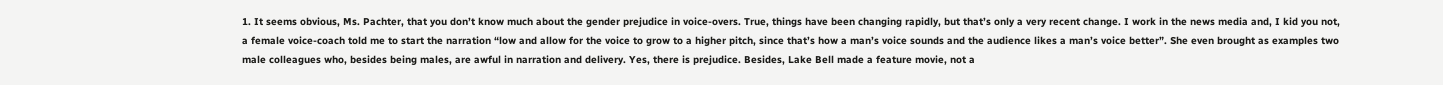1. It seems obvious, Ms. Pachter, that you don’t know much about the gender prejudice in voice-overs. True, things have been changing rapidly, but that’s only a very recent change. I work in the news media and, I kid you not, a female voice-coach told me to start the narration “low and allow for the voice to grow to a higher pitch, since that’s how a man’s voice sounds and the audience likes a man’s voice better”. She even brought as examples two male colleagues who, besides being males, are awful in narration and delivery. Yes, there is prejudice. Besides, Lake Bell made a feature movie, not a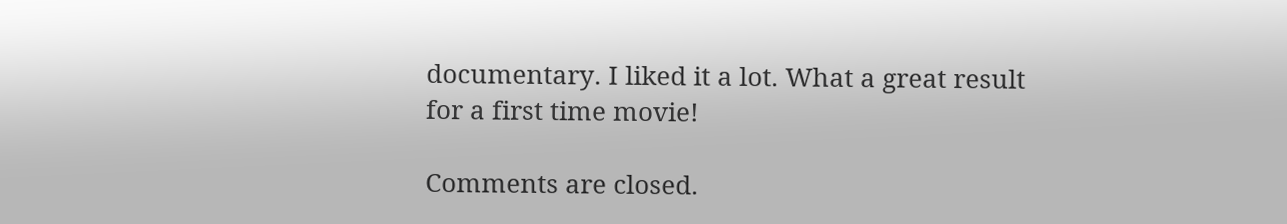documentary. I liked it a lot. What a great result for a first time movie!

Comments are closed.